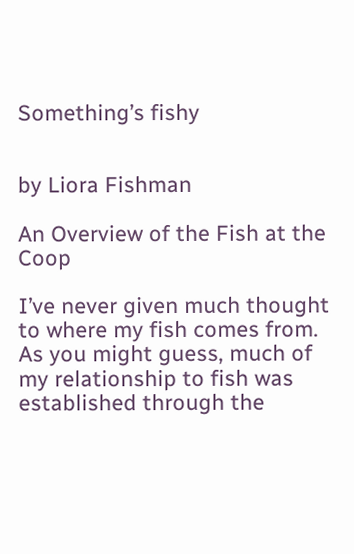Something’s fishy


by Liora Fishman

An Overview of the Fish at the Coop

I’ve never given much thought to where my fish comes from. As you might guess, much of my relationship to fish was established through the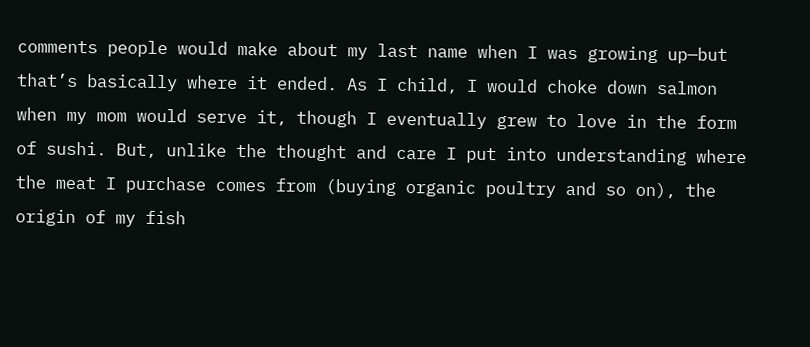comments people would make about my last name when I was growing up—but that’s basically where it ended. As I child, I would choke down salmon when my mom would serve it, though I eventually grew to love in the form of sushi. But, unlike the thought and care I put into understanding where the meat I purchase comes from (buying organic poultry and so on), the origin of my fish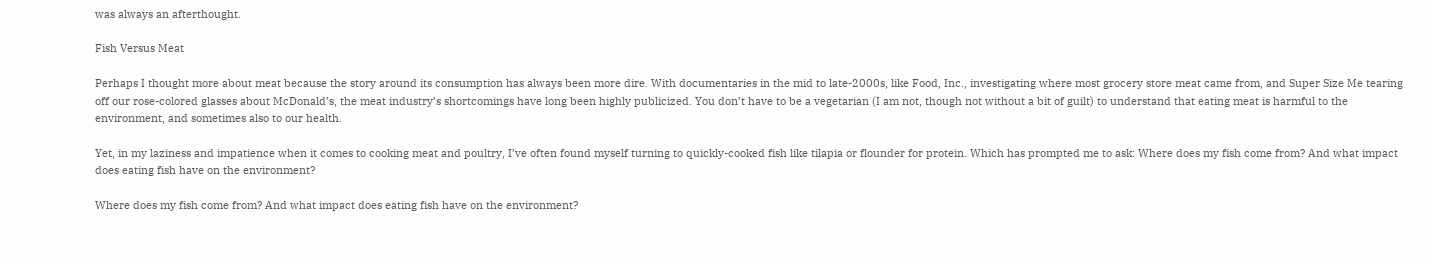was always an afterthought.

Fish Versus Meat

Perhaps I thought more about meat because the story around its consumption has always been more dire. With documentaries in the mid to late-2000s, like Food, Inc., investigating where most grocery store meat came from, and Super Size Me tearing off our rose-colored glasses about McDonald’s, the meat industry’s shortcomings have long been highly publicized. You don’t have to be a vegetarian (I am not, though not without a bit of guilt) to understand that eating meat is harmful to the environment, and sometimes also to our health.

Yet, in my laziness and impatience when it comes to cooking meat and poultry, I’ve often found myself turning to quickly-cooked fish like tilapia or flounder for protein. Which has prompted me to ask: Where does my fish come from? And what impact does eating fish have on the environment?

Where does my fish come from? And what impact does eating fish have on the environment?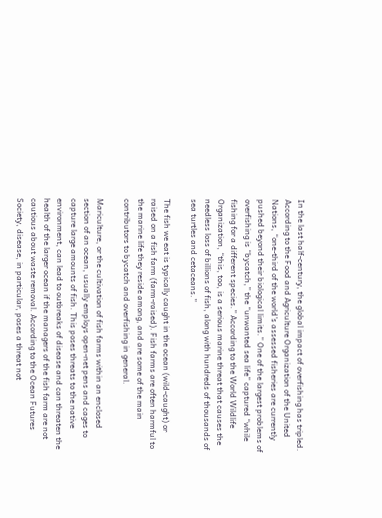In the last half-century, the global impact of overfishing has tripled. According to the Food and Agriculture Organization of the United Nations, “one-third of the world’s assessed fisheries are currently pushed beyond their biological limits.” One of the largest problems of overfishing is “bycatch,” the “unwanted sea life” captured “while fishing for a different species.” According to the World Wildlife Organization, “this, too, is a serious marine threat that causes the needless loss of billions of fish, along with hundreds of thousands of sea turtles and cetaceans.”

The fish we eat is typically caught in the ocean (wild-caught) or raised on a fish farm (farm-raised). Fish farms are often harmful to the marine life they reside among, and are some of the main contributors to bycatch and overfishing in general.

Mariculture, or the cultivation of fish farms within an enclosed section of an ocean, usually employs open-net pens and cages to capture large amounts of fish. This poses threats to the native environment, can lead to outbreaks of disease and can threaten the health of the larger ocean if the managers of the fish farm are not cautious about waste removal. According to the Ocean Futures Society, disease, in particular, poses a threat not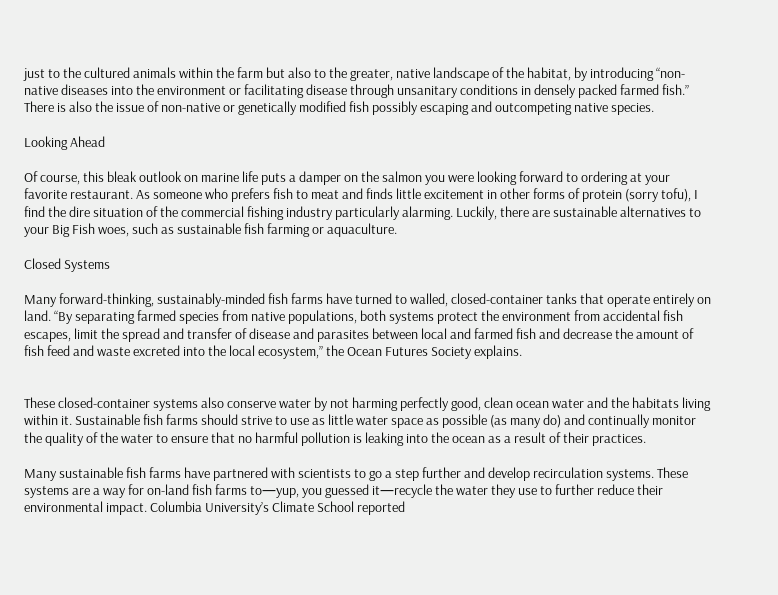just to the cultured animals within the farm but also to the greater, native landscape of the habitat, by introducing “non-native diseases into the environment or facilitating disease through unsanitary conditions in densely packed farmed fish.” There is also the issue of non-native or genetically modified fish possibly escaping and outcompeting native species.

Looking Ahead

Of course, this bleak outlook on marine life puts a damper on the salmon you were looking forward to ordering at your favorite restaurant. As someone who prefers fish to meat and finds little excitement in other forms of protein (sorry tofu), I find the dire situation of the commercial fishing industry particularly alarming. Luckily, there are sustainable alternatives to your Big Fish woes, such as sustainable fish farming or aquaculture.

Closed Systems

Many forward-thinking, sustainably-minded fish farms have turned to walled, closed-container tanks that operate entirely on land. “By separating farmed species from native populations, both systems protect the environment from accidental fish escapes, limit the spread and transfer of disease and parasites between local and farmed fish and decrease the amount of fish feed and waste excreted into the local ecosystem,” the Ocean Futures Society explains.


These closed-container systems also conserve water by not harming perfectly good, clean ocean water and the habitats living within it. Sustainable fish farms should strive to use as little water space as possible (as many do) and continually monitor the quality of the water to ensure that no harmful pollution is leaking into the ocean as a result of their practices.

Many sustainable fish farms have partnered with scientists to go a step further and develop recirculation systems. These systems are a way for on-land fish farms to—yup, you guessed it—recycle the water they use to further reduce their environmental impact. Columbia University’s Climate School reported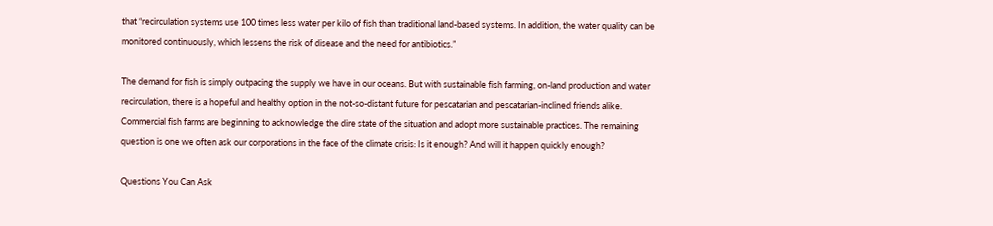that “recirculation systems use 100 times less water per kilo of fish than traditional land-based systems. In addition, the water quality can be monitored continuously, which lessens the risk of disease and the need for antibiotics.”

The demand for fish is simply outpacing the supply we have in our oceans. But with sustainable fish farming, on-land production and water recirculation, there is a hopeful and healthy option in the not-so-distant future for pescatarian and pescatarian-inclined friends alike. Commercial fish farms are beginning to acknowledge the dire state of the situation and adopt more sustainable practices. The remaining question is one we often ask our corporations in the face of the climate crisis: Is it enough? And will it happen quickly enough?

Questions You Can Ask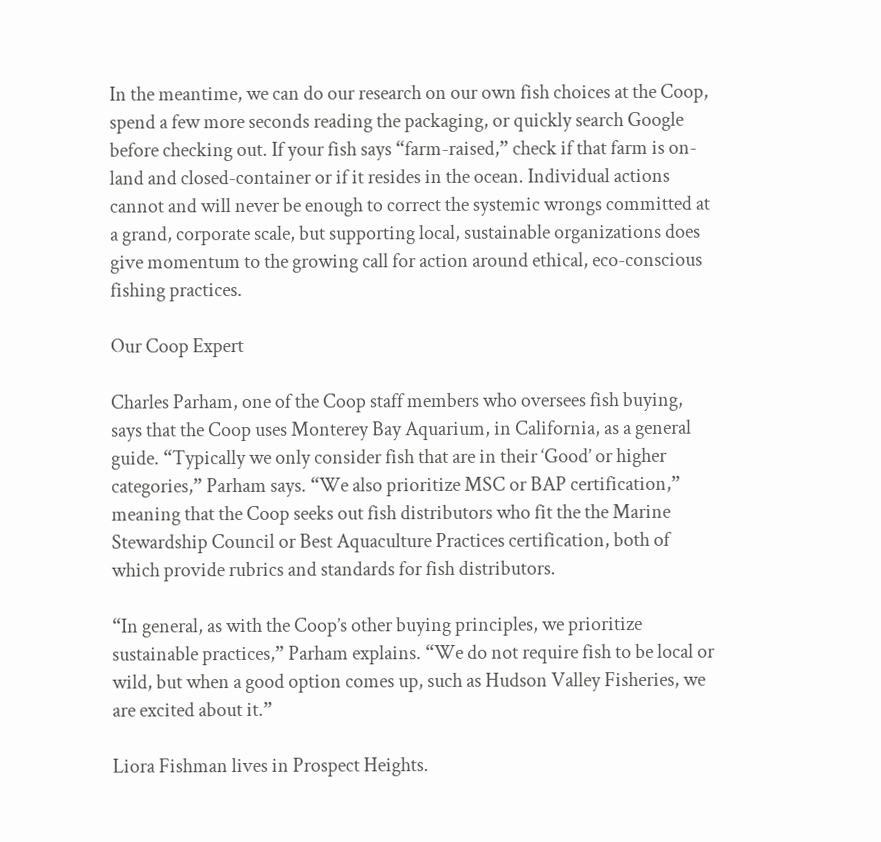In the meantime, we can do our research on our own fish choices at the Coop, spend a few more seconds reading the packaging, or quickly search Google before checking out. If your fish says “farm-raised,” check if that farm is on-land and closed-container or if it resides in the ocean. Individual actions cannot and will never be enough to correct the systemic wrongs committed at a grand, corporate scale, but supporting local, sustainable organizations does give momentum to the growing call for action around ethical, eco-conscious fishing practices.

Our Coop Expert

Charles Parham, one of the Coop staff members who oversees fish buying, says that the Coop uses Monterey Bay Aquarium, in California, as a general guide. “Typically we only consider fish that are in their ‘Good’ or higher categories,” Parham says. “We also prioritize MSC or BAP certification,” meaning that the Coop seeks out fish distributors who fit the the Marine Stewardship Council or Best Aquaculture Practices certification, both of which provide rubrics and standards for fish distributors.

“In general, as with the Coop’s other buying principles, we prioritize sustainable practices,” Parham explains. “We do not require fish to be local or wild, but when a good option comes up, such as Hudson Valley Fisheries, we are excited about it.”

Liora Fishman lives in Prospect Heights.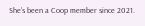She’s been a Coop member since 2021.